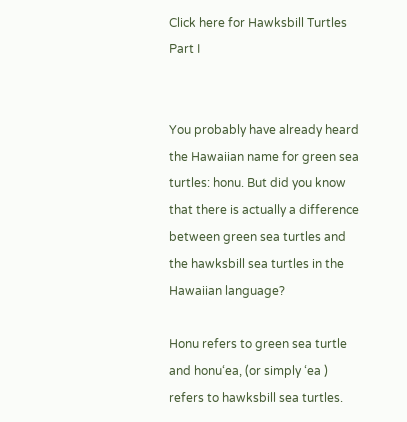Click here for Hawksbill Turtles Part I


You probably have already heard the Hawaiian name for green sea turtles: honu. But did you know that there is actually a difference between green sea turtles and the hawksbill sea turtles in the Hawaiian language?

Honu refers to green sea turtle and honu‘ea, (or simply ‘ea ) refers to hawksbill sea turtles.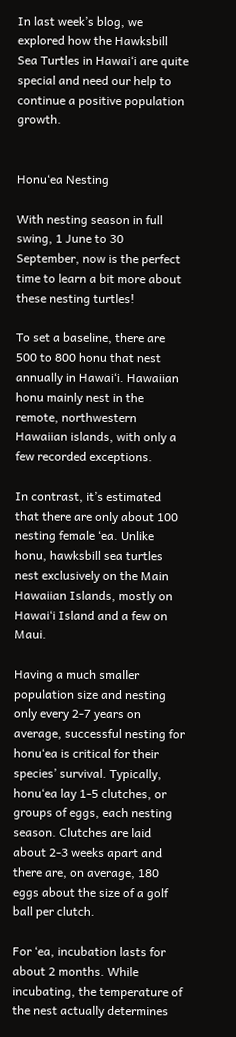In last week’s blog, we explored how the Hawksbill Sea Turtles in Hawai‘i are quite special and need our help to continue a positive population growth.


Honu‘ea Nesting

With nesting season in full swing, 1 June to 30 September, now is the perfect time to learn a bit more about these nesting turtles!

To set a baseline, there are 500 to 800 honu that nest annually in Hawai‘i. Hawaiian honu mainly nest in the remote, northwestern Hawaiian islands, with only a few recorded exceptions.

In contrast, it’s estimated that there are only about 100 nesting female ‘ea. Unlike honu, hawksbill sea turtles nest exclusively on the Main Hawaiian Islands, mostly on Hawai‘i Island and a few on Maui.

Having a much smaller population size and nesting only every 2-7 years on average, successful nesting for honu‘ea is critical for their species’ survival. Typically, honu‘ea lay 1-5 clutches, or groups of eggs, each nesting season. Clutches are laid about 2-3 weeks apart and there are, on average, 180 eggs about the size of a golf ball per clutch.

For ‘ea, incubation lasts for about 2 months. While incubating, the temperature of the nest actually determines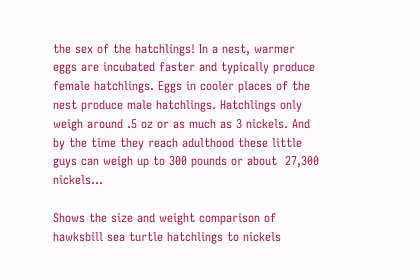the sex of the hatchlings! In a nest, warmer eggs are incubated faster and typically produce female hatchlings. Eggs in cooler places of the nest produce male hatchlings. Hatchlings only weigh around .5 oz or as much as 3 nickels. And by the time they reach adulthood these little guys can weigh up to 300 pounds or about  27,300 nickels…

Shows the size and weight comparison of hawksbill sea turtle hatchlings to nickels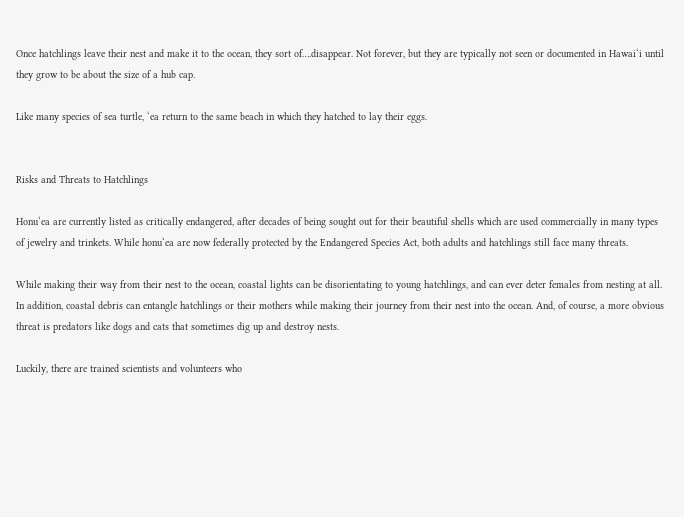Once hatchlings leave their nest and make it to the ocean, they sort of….disappear. Not forever, but they are typically not seen or documented in Hawai‘i until they grow to be about the size of a hub cap.

Like many species of sea turtle, ‘ea return to the same beach in which they hatched to lay their eggs.


Risks and Threats to Hatchlings

Honu‘ea are currently listed as critically endangered, after decades of being sought out for their beautiful shells which are used commercially in many types of jewelry and trinkets. While honu‘ea are now federally protected by the Endangered Species Act, both adults and hatchlings still face many threats.

While making their way from their nest to the ocean, coastal lights can be disorientating to young hatchlings, and can ever deter females from nesting at all. In addition, coastal debris can entangle hatchlings or their mothers while making their journey from their nest into the ocean. And, of course, a more obvious threat is predators like dogs and cats that sometimes dig up and destroy nests.

Luckily, there are trained scientists and volunteers who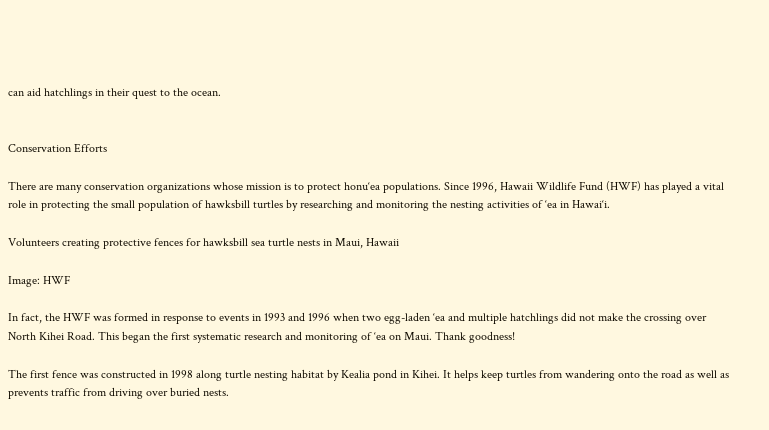can aid hatchlings in their quest to the ocean.


Conservation Efforts

There are many conservation organizations whose mission is to protect honu‘ea populations. Since 1996, Hawaii Wildlife Fund (HWF) has played a vital role in protecting the small population of hawksbill turtles by researching and monitoring the nesting activities of ‘ea in Hawai‘i.

Volunteers creating protective fences for hawksbill sea turtle nests in Maui, Hawaii

Image: HWF

In fact, the HWF was formed in response to events in 1993 and 1996 when two egg-laden ‘ea and multiple hatchlings did not make the crossing over North Kihei Road. This began the first systematic research and monitoring of ‘ea on Maui. Thank goodness!

The first fence was constructed in 1998 along turtle nesting habitat by Kealia pond in Kihei. It helps keep turtles from wandering onto the road as well as prevents traffic from driving over buried nests.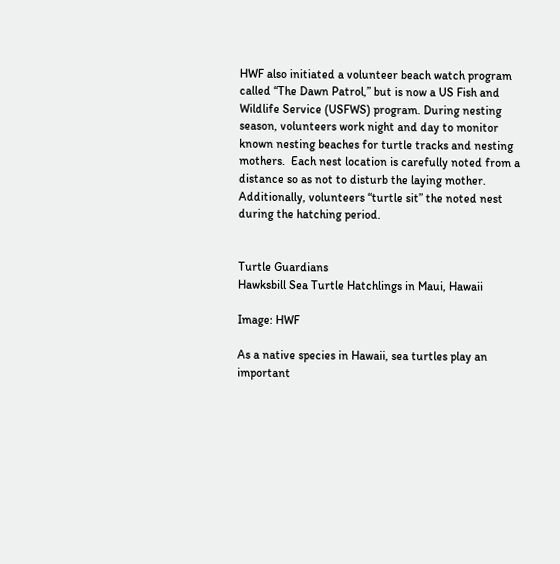HWF also initiated a volunteer beach watch program called “The Dawn Patrol,” but is now a US Fish and Wildlife Service (USFWS) program. During nesting season, volunteers work night and day to monitor known nesting beaches for turtle tracks and nesting mothers.  Each nest location is carefully noted from a distance so as not to disturb the laying mother.  Additionally, volunteers “turtle sit” the noted nest during the hatching period.


Turtle Guardians
Hawksbill Sea Turtle Hatchlings in Maui, Hawaii

Image: HWF

As a native species in Hawaii, sea turtles play an important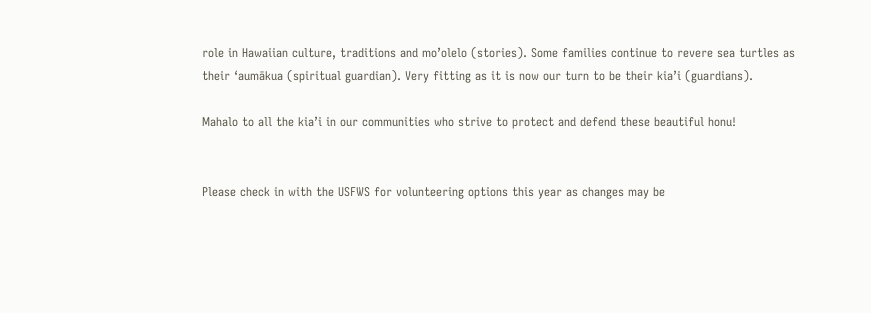role in Hawaiian culture, traditions and mo’olelo (stories). Some families continue to revere sea turtles as their ‘aumākua (spiritual guardian). Very fitting as it is now our turn to be their kia’i (guardians).

Mahalo to all the kia’i in our communities who strive to protect and defend these beautiful honu!


Please check in with the USFWS for volunteering options this year as changes may be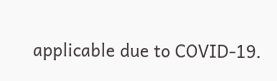applicable due to COVID-19.